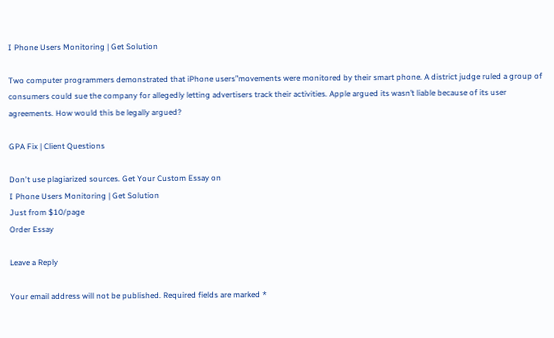I Phone Users Monitoring | Get Solution

Two computer programmers demonstrated that iPhone users”movements were monitored by their smart phone. A district judge ruled a group of consumers could sue the company for allegedly letting advertisers track their activities. Apple argued its wasn’t liable because of its user agreements. How would this be legally argued?

GPA Fix | Client Questions

Don't use plagiarized sources. Get Your Custom Essay on
I Phone Users Monitoring | Get Solution
Just from $10/page
Order Essay

Leave a Reply

Your email address will not be published. Required fields are marked *